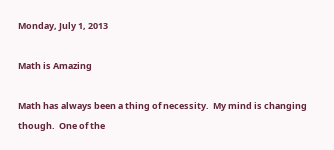Monday, July 1, 2013

Math is Amazing

Math has always been a thing of necessity.  My mind is changing though.  One of the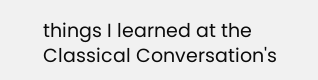things I learned at the Classical Conversation's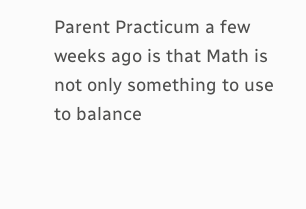Parent Practicum a few weeks ago is that Math is not only something to use to balance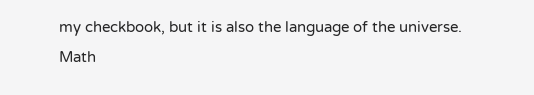my checkbook, but it is also the language of the universe.  Math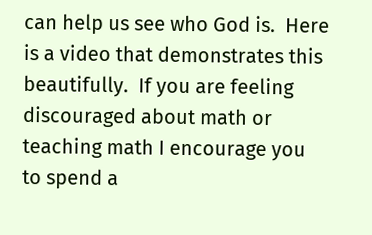can help us see who God is.  Here is a video that demonstrates this beautifully.  If you are feeling discouraged about math or teaching math I encourage you to spend a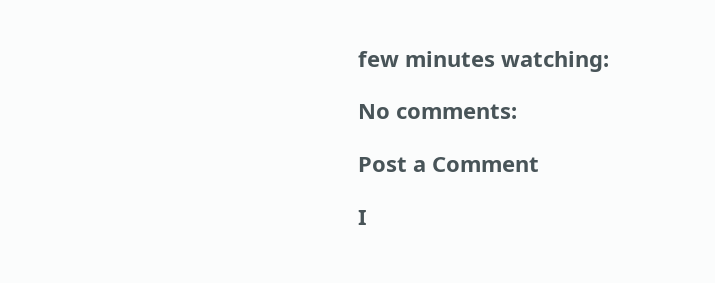few minutes watching:

No comments:

Post a Comment

I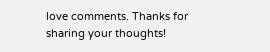love comments. Thanks for sharing your thoughts!